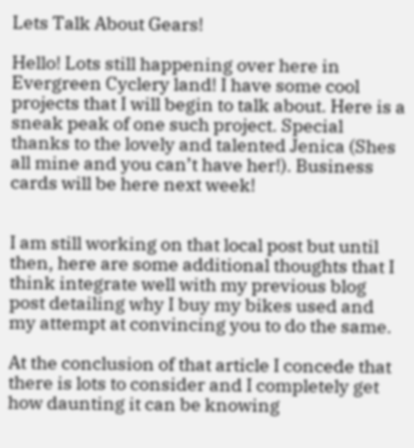Lets Talk About Gears!

Hello! Lots still happening over here in Evergreen Cyclery land! I have some cool projects that I will begin to talk about. Here is a sneak peak of one such project. Special thanks to the lovely and talented Jenica (Shes all mine and you can’t have her!). Business cards will be here next week!


I am still working on that local post but until then, here are some additional thoughts that I think integrate well with my previous blog post detailing why I buy my bikes used and my attempt at convincing you to do the same.

At the conclusion of that article I concede that there is lots to consider and I completely get how daunting it can be knowing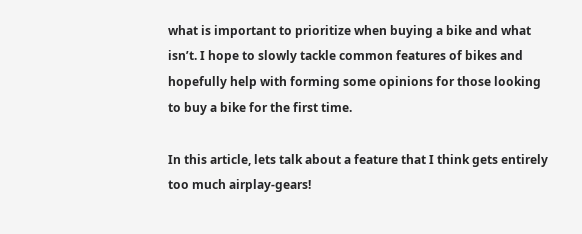what is important to prioritize when buying a bike and what isn’t. I hope to slowly tackle common features of bikes and hopefully help with forming some opinions for those looking to buy a bike for the first time.

In this article, lets talk about a feature that I think gets entirely too much airplay-gears!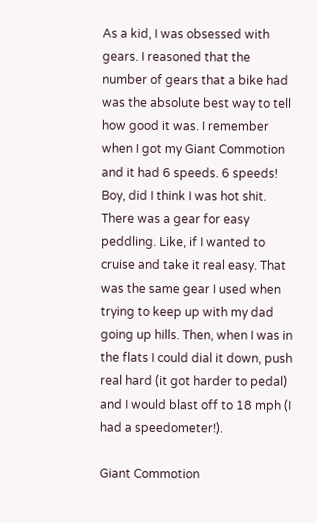As a kid, I was obsessed with gears. I reasoned that the number of gears that a bike had was the absolute best way to tell how good it was. I remember when I got my Giant Commotion and it had 6 speeds. 6 speeds! Boy, did I think I was hot shit. There was a gear for easy peddling. Like, if I wanted to cruise and take it real easy. That was the same gear I used when trying to keep up with my dad going up hills. Then, when I was in the flats I could dial it down, push real hard (it got harder to pedal) and I would blast off to 18 mph (I had a speedometer!).

Giant Commotion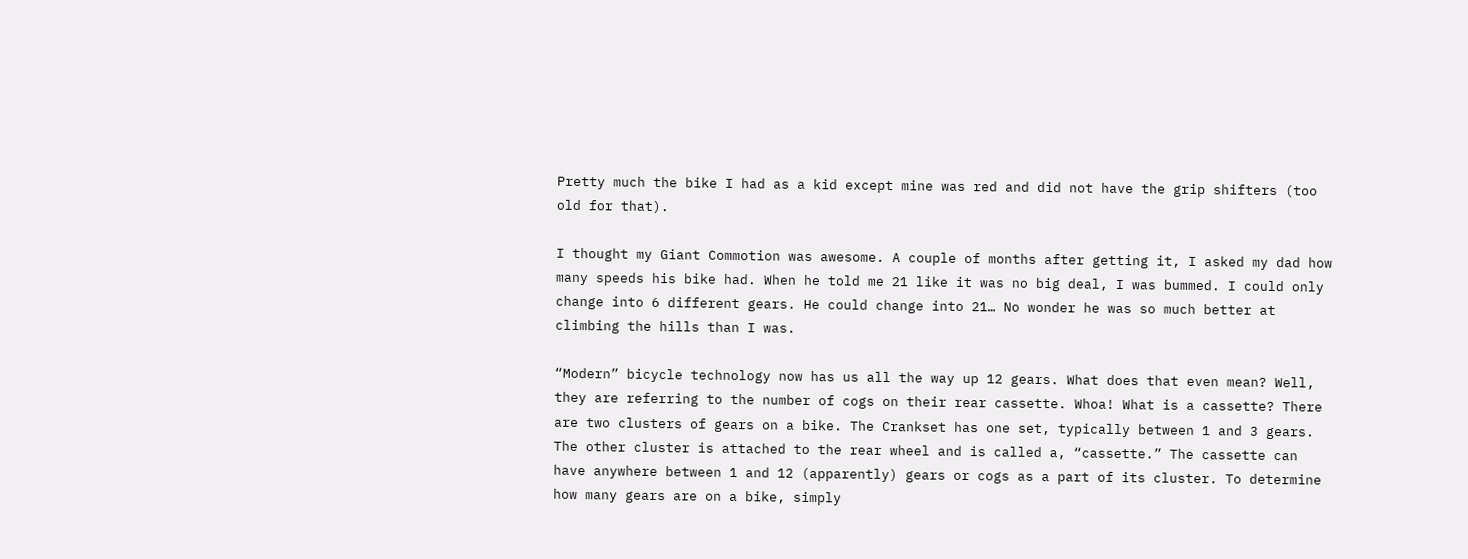Pretty much the bike I had as a kid except mine was red and did not have the grip shifters (too old for that).

I thought my Giant Commotion was awesome. A couple of months after getting it, I asked my dad how many speeds his bike had. When he told me 21 like it was no big deal, I was bummed. I could only change into 6 different gears. He could change into 21… No wonder he was so much better at climbing the hills than I was.

“Modern” bicycle technology now has us all the way up 12 gears. What does that even mean? Well, they are referring to the number of cogs on their rear cassette. Whoa! What is a cassette? There are two clusters of gears on a bike. The Crankset has one set, typically between 1 and 3 gears. The other cluster is attached to the rear wheel and is called a, “cassette.” The cassette can have anywhere between 1 and 12 (apparently) gears or cogs as a part of its cluster. To determine how many gears are on a bike, simply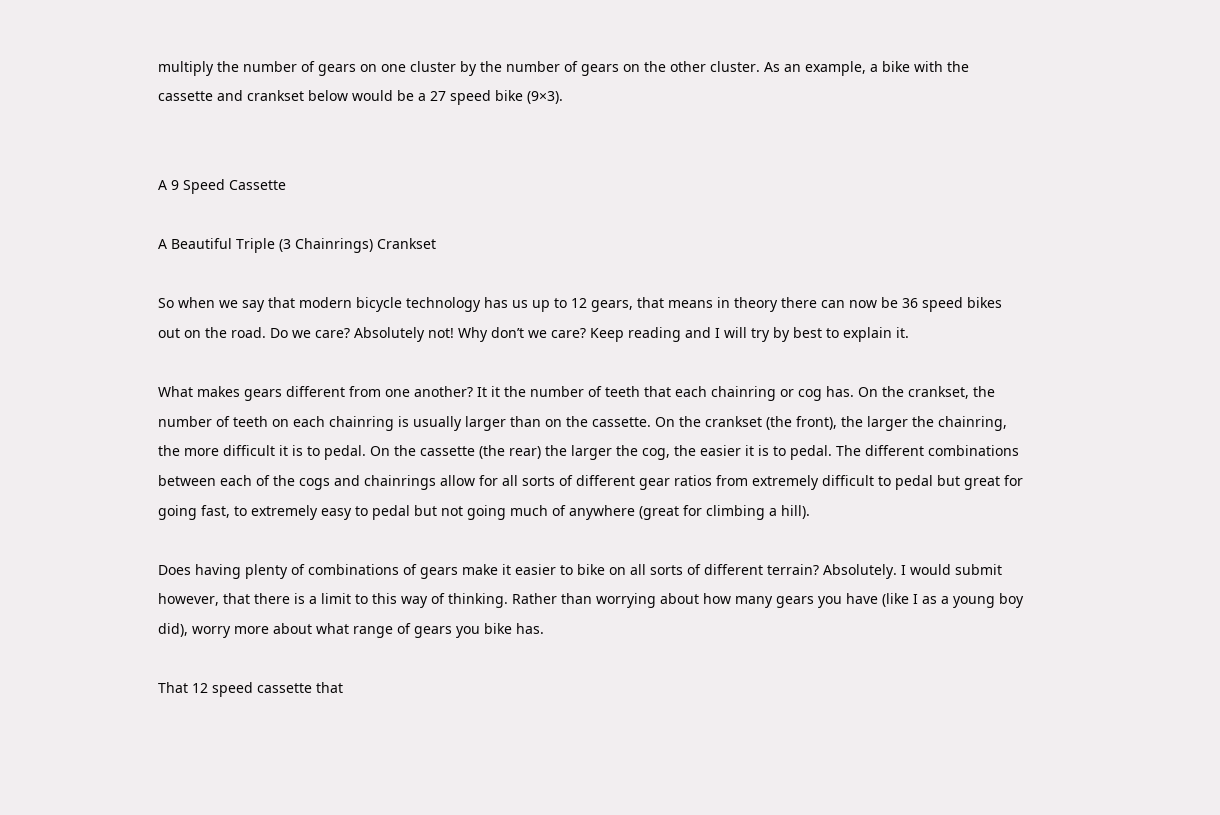multiply the number of gears on one cluster by the number of gears on the other cluster. As an example, a bike with the cassette and crankset below would be a 27 speed bike (9×3).


A 9 Speed Cassette

A Beautiful Triple (3 Chainrings) Crankset

So when we say that modern bicycle technology has us up to 12 gears, that means in theory there can now be 36 speed bikes out on the road. Do we care? Absolutely not! Why don’t we care? Keep reading and I will try by best to explain it.

What makes gears different from one another? It it the number of teeth that each chainring or cog has. On the crankset, the number of teeth on each chainring is usually larger than on the cassette. On the crankset (the front), the larger the chainring, the more difficult it is to pedal. On the cassette (the rear) the larger the cog, the easier it is to pedal. The different combinations between each of the cogs and chainrings allow for all sorts of different gear ratios from extremely difficult to pedal but great for going fast, to extremely easy to pedal but not going much of anywhere (great for climbing a hill).

Does having plenty of combinations of gears make it easier to bike on all sorts of different terrain? Absolutely. I would submit however, that there is a limit to this way of thinking. Rather than worrying about how many gears you have (like I as a young boy did), worry more about what range of gears you bike has.

That 12 speed cassette that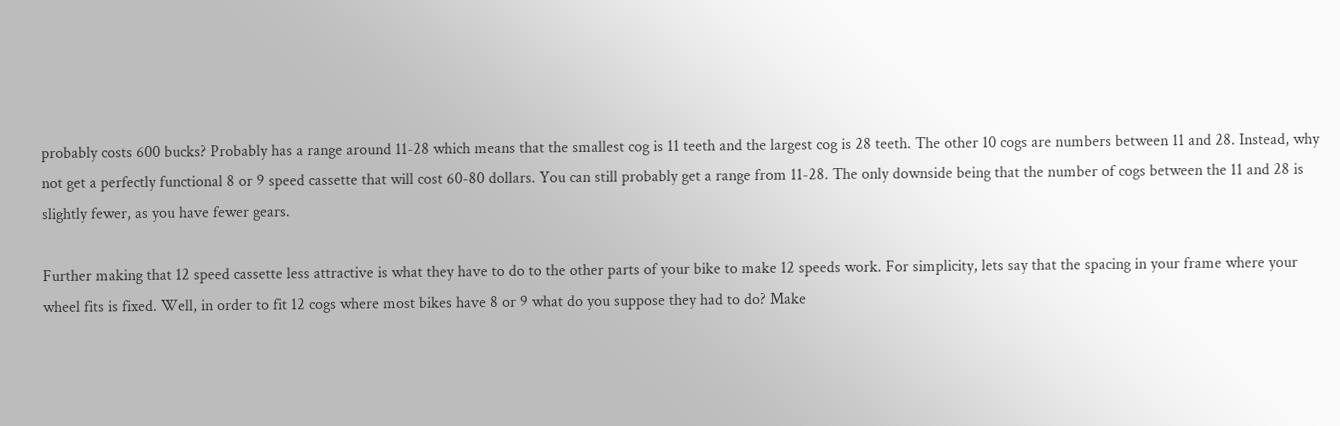probably costs 600 bucks? Probably has a range around 11-28 which means that the smallest cog is 11 teeth and the largest cog is 28 teeth. The other 10 cogs are numbers between 11 and 28. Instead, why not get a perfectly functional 8 or 9 speed cassette that will cost 60-80 dollars. You can still probably get a range from 11-28. The only downside being that the number of cogs between the 11 and 28 is slightly fewer, as you have fewer gears.

Further making that 12 speed cassette less attractive is what they have to do to the other parts of your bike to make 12 speeds work. For simplicity, lets say that the spacing in your frame where your wheel fits is fixed. Well, in order to fit 12 cogs where most bikes have 8 or 9 what do you suppose they had to do? Make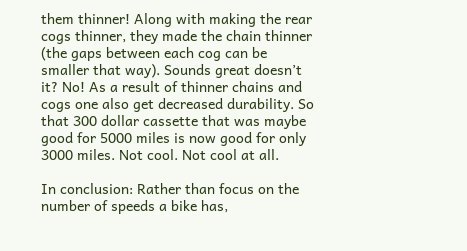them thinner! Along with making the rear cogs thinner, they made the chain thinner (the gaps between each cog can be smaller that way). Sounds great doesn’t it? No! As a result of thinner chains and cogs one also get decreased durability. So that 300 dollar cassette that was maybe good for 5000 miles is now good for only 3000 miles. Not cool. Not cool at all.

In conclusion: Rather than focus on the number of speeds a bike has,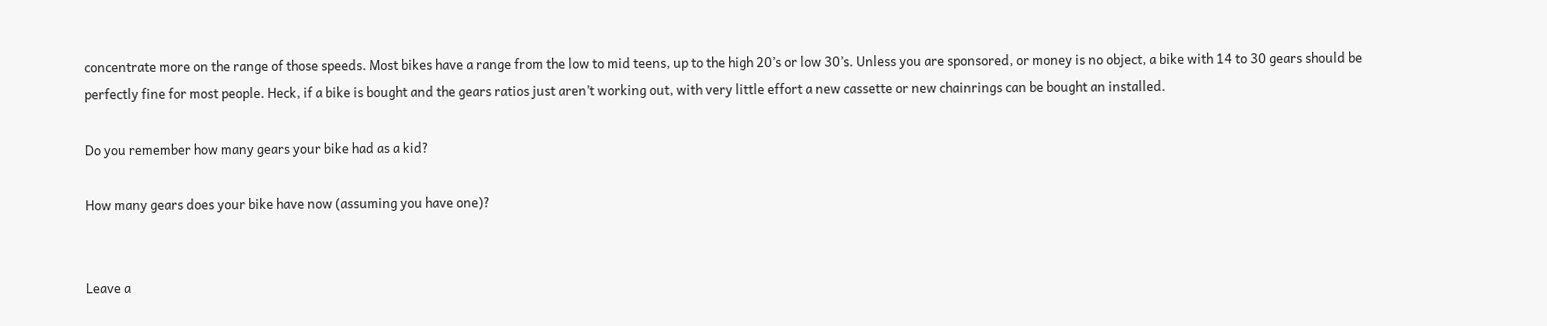concentrate more on the range of those speeds. Most bikes have a range from the low to mid teens, up to the high 20’s or low 30’s. Unless you are sponsored, or money is no object, a bike with 14 to 30 gears should be perfectly fine for most people. Heck, if a bike is bought and the gears ratios just aren’t working out, with very little effort a new cassette or new chainrings can be bought an installed.

Do you remember how many gears your bike had as a kid?

How many gears does your bike have now (assuming you have one)?


Leave a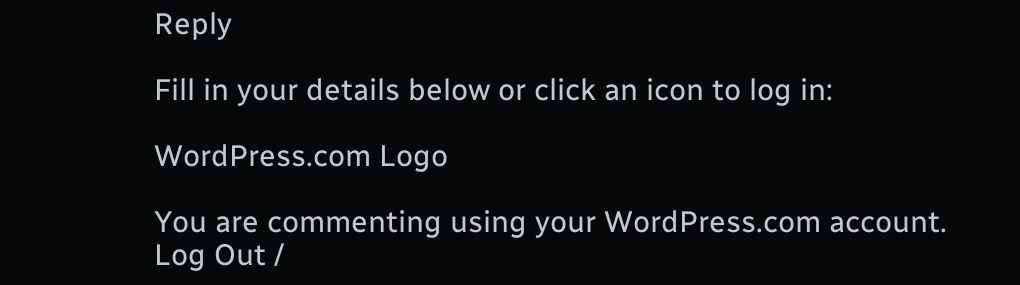Reply

Fill in your details below or click an icon to log in:

WordPress.com Logo

You are commenting using your WordPress.com account. Log Out /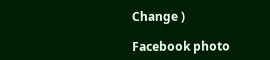Change )

Facebook photo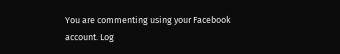You are commenting using your Facebook account. Log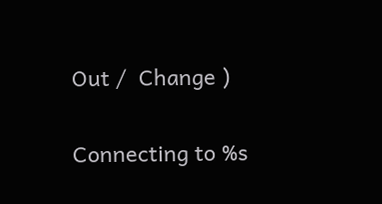Out /  Change )

Connecting to %s